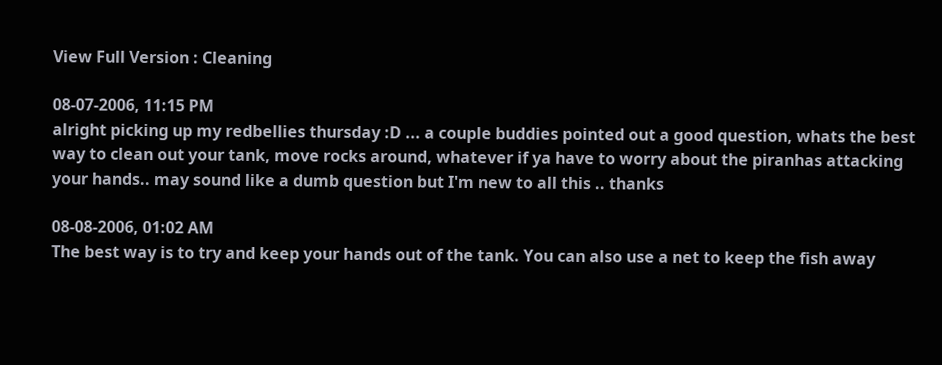View Full Version : Cleaning

08-07-2006, 11:15 PM
alright picking up my redbellies thursday :D ... a couple buddies pointed out a good question, whats the best way to clean out your tank, move rocks around, whatever if ya have to worry about the piranhas attacking your hands.. may sound like a dumb question but I'm new to all this .. thanks

08-08-2006, 01:02 AM
The best way is to try and keep your hands out of the tank. You can also use a net to keep the fish away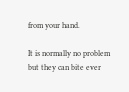from your hand.

It is normally no problem but they can bite ever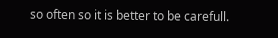so often so it is better to be carefull.